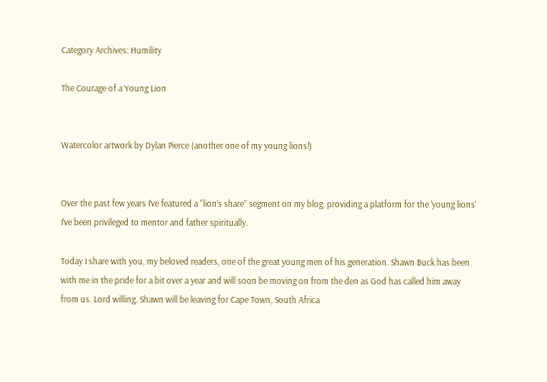Category Archives: Humility

The Courage of a Young Lion


Watercolor artwork by Dylan Pierce (another one of my young lions!)


Over the past few years I’ve featured a “lion’s share” segment on my blog, providing a platform for the ‘young lions’ I’ve been privileged to mentor and father spiritually.

Today I share with you, my beloved readers, one of the great young men of his generation. Shawn Buck has been with me in the pride for a bit over a year and will soon be moving on from the den as God has called him away from us. Lord willing, Shawn will be leaving for Cape Town, South Africa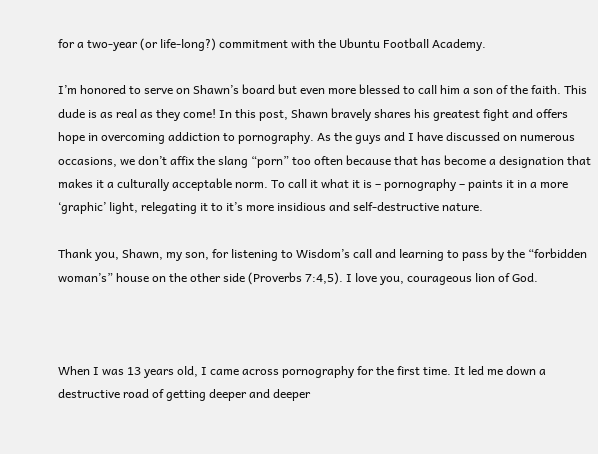for a two-year (or life-long?) commitment with the Ubuntu Football Academy.

I’m honored to serve on Shawn’s board but even more blessed to call him a son of the faith. This dude is as real as they come! In this post, Shawn bravely shares his greatest fight and offers hope in overcoming addiction to pornography. As the guys and I have discussed on numerous occasions, we don’t affix the slang “porn” too often because that has become a designation that makes it a culturally acceptable norm. To call it what it is – pornography – paints it in a more ‘graphic’ light, relegating it to it’s more insidious and self-destructive nature.

Thank you, Shawn, my son, for listening to Wisdom’s call and learning to pass by the “forbidden woman’s” house on the other side (Proverbs 7:4,5). I love you, courageous lion of God.



When I was 13 years old, I came across pornography for the first time. It led me down a destructive road of getting deeper and deeper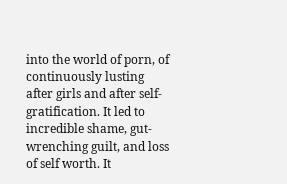into the world of porn, of continuously lusting after girls and after self-gratification. It led to incredible shame, gut-wrenching guilt, and loss of self worth. It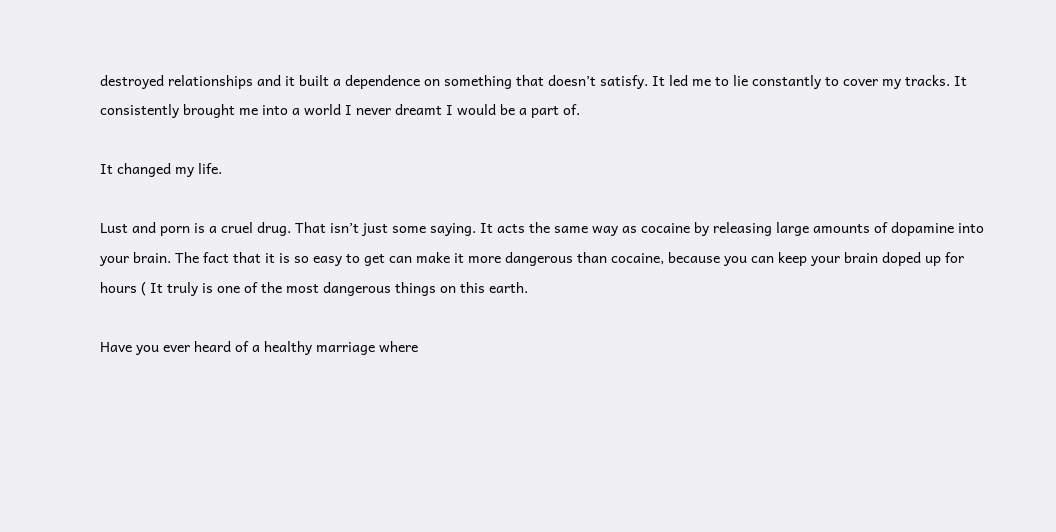destroyed relationships and it built a dependence on something that doesn’t satisfy. It led me to lie constantly to cover my tracks. It consistently brought me into a world I never dreamt I would be a part of.

It changed my life.

Lust and porn is a cruel drug. That isn’t just some saying. It acts the same way as cocaine by releasing large amounts of dopamine into your brain. The fact that it is so easy to get can make it more dangerous than cocaine, because you can keep your brain doped up for hours ( It truly is one of the most dangerous things on this earth.

Have you ever heard of a healthy marriage where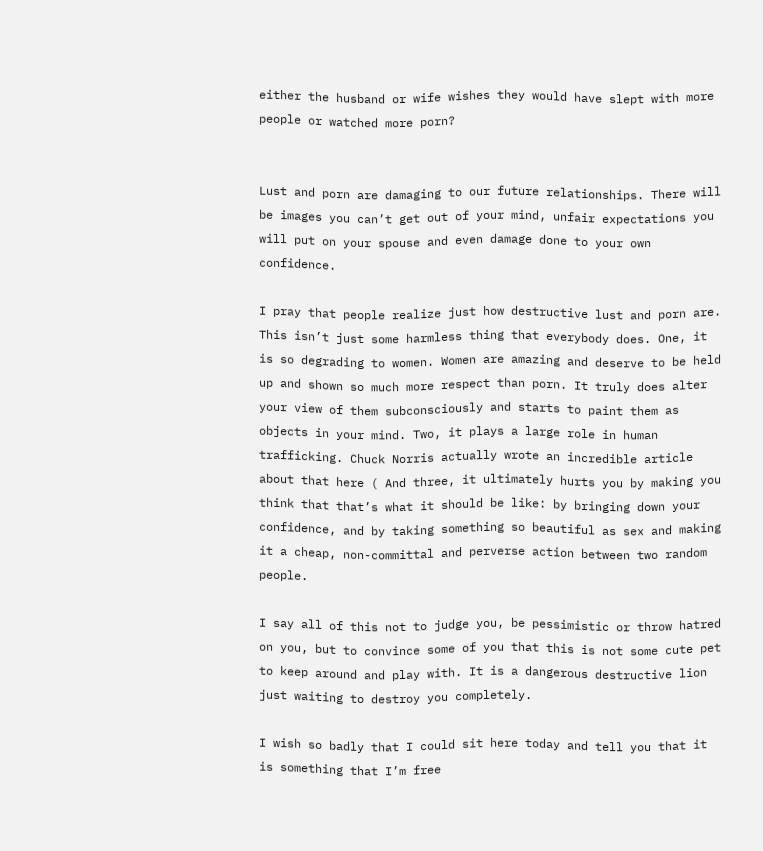either the husband or wife wishes they would have slept with more people or watched more porn?


Lust and porn are damaging to our future relationships. There will be images you can’t get out of your mind, unfair expectations you will put on your spouse and even damage done to your own confidence.

I pray that people realize just how destructive lust and porn are. This isn’t just some harmless thing that everybody does. One, it is so degrading to women. Women are amazing and deserve to be held up and shown so much more respect than porn. It truly does alter your view of them subconsciously and starts to paint them as objects in your mind. Two, it plays a large role in human trafficking. Chuck Norris actually wrote an incredible article about that here ( And three, it ultimately hurts you by making you think that that’s what it should be like: by bringing down your confidence, and by taking something so beautiful as sex and making it a cheap, non-committal and perverse action between two random people.

I say all of this not to judge you, be pessimistic or throw hatred on you, but to convince some of you that this is not some cute pet to keep around and play with. It is a dangerous destructive lion just waiting to destroy you completely.

I wish so badly that I could sit here today and tell you that it is something that I’m free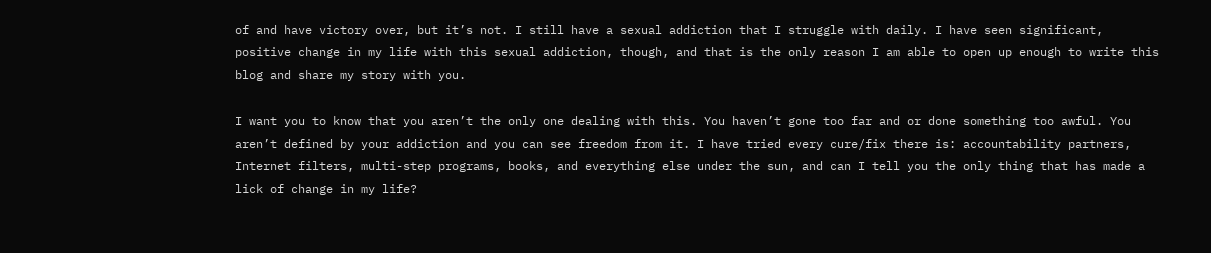of and have victory over, but it’s not. I still have a sexual addiction that I struggle with daily. I have seen significant, positive change in my life with this sexual addiction, though, and that is the only reason I am able to open up enough to write this blog and share my story with you.

I want you to know that you aren’t the only one dealing with this. You haven’t gone too far and or done something too awful. You aren’t defined by your addiction and you can see freedom from it. I have tried every cure/fix there is: accountability partners, Internet filters, multi-step programs, books, and everything else under the sun, and can I tell you the only thing that has made a lick of change in my life?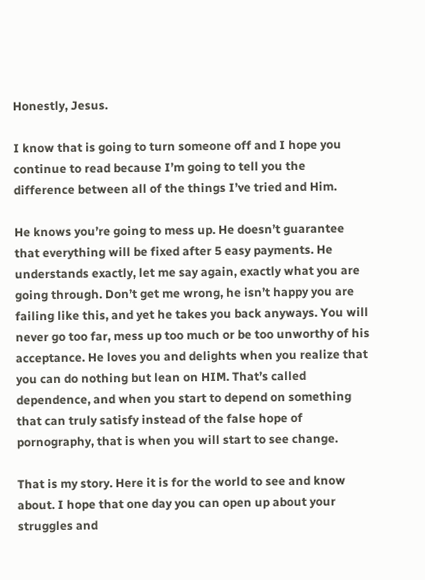Honestly, Jesus.

I know that is going to turn someone off and I hope you continue to read because I’m going to tell you the difference between all of the things I’ve tried and Him.

He knows you’re going to mess up. He doesn’t guarantee that everything will be fixed after 5 easy payments. He understands exactly, let me say again, exactly what you are going through. Don’t get me wrong, he isn’t happy you are failing like this, and yet he takes you back anyways. You will never go too far, mess up too much or be too unworthy of his acceptance. He loves you and delights when you realize that you can do nothing but lean on HIM. That’s called dependence, and when you start to depend on something that can truly satisfy instead of the false hope of pornography, that is when you will start to see change.

That is my story. Here it is for the world to see and know about. I hope that one day you can open up about your struggles and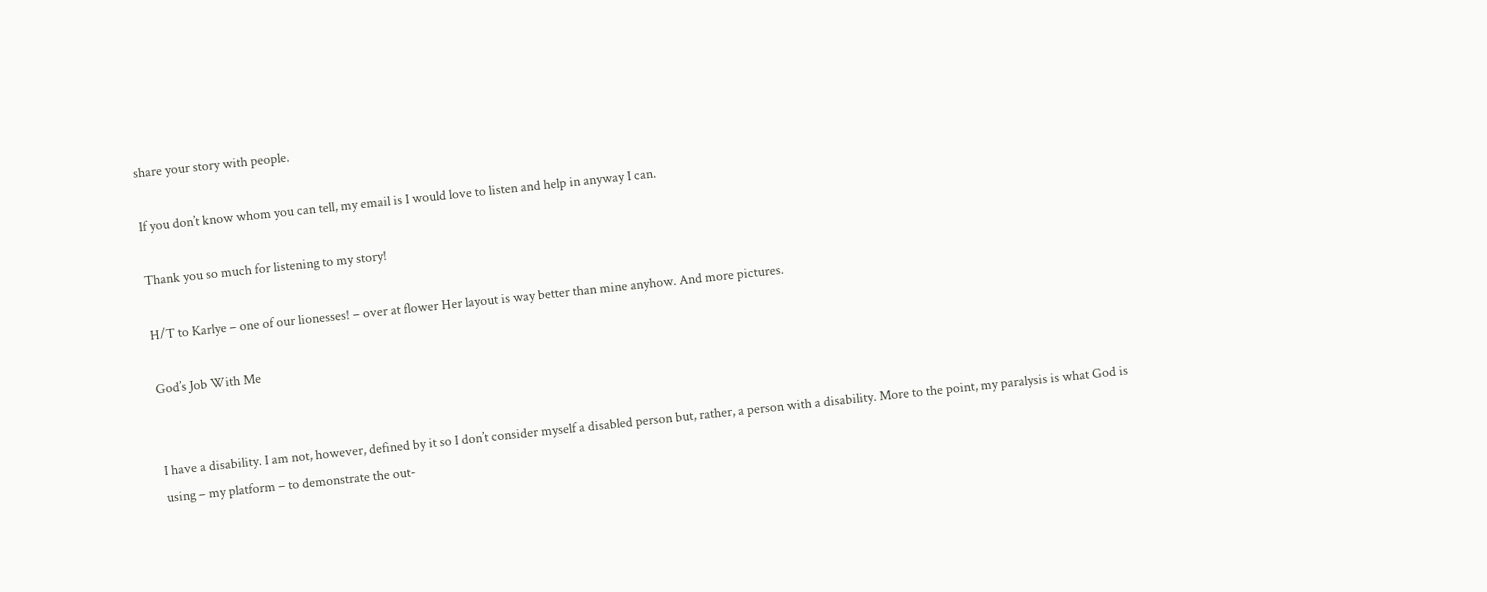share your story with people.

If you don’t know whom you can tell, my email is I would love to listen and help in anyway I can.

Thank you so much for listening to my story!

H/T to Karlye – one of our lionesses! – over at flower Her layout is way better than mine anyhow. And more pictures.

God’s Job With Me


I have a disability. I am not, however, defined by it so I don’t consider myself a disabled person but, rather, a person with a disability. More to the point, my paralysis is what God is using – my platform – to demonstrate the out-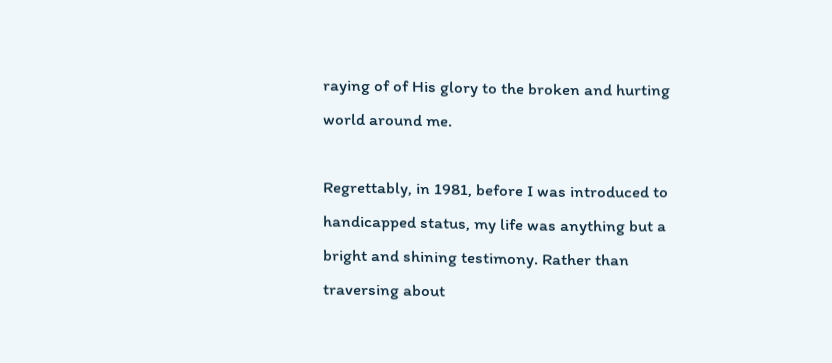raying of of His glory to the broken and hurting world around me.

Regrettably, in 1981, before I was introduced to handicapped status, my life was anything but a bright and shining testimony. Rather than traversing about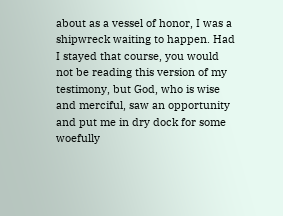about as a vessel of honor, I was a shipwreck waiting to happen. Had I stayed that course, you would not be reading this version of my testimony, but God, who is wise and merciful, saw an opportunity and put me in dry dock for some woefully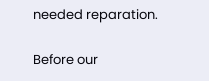needed reparation.

Before our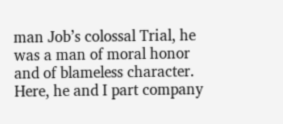man Job’s colossal Trial, he was a man of moral honor and of blameless character. Here, he and I part company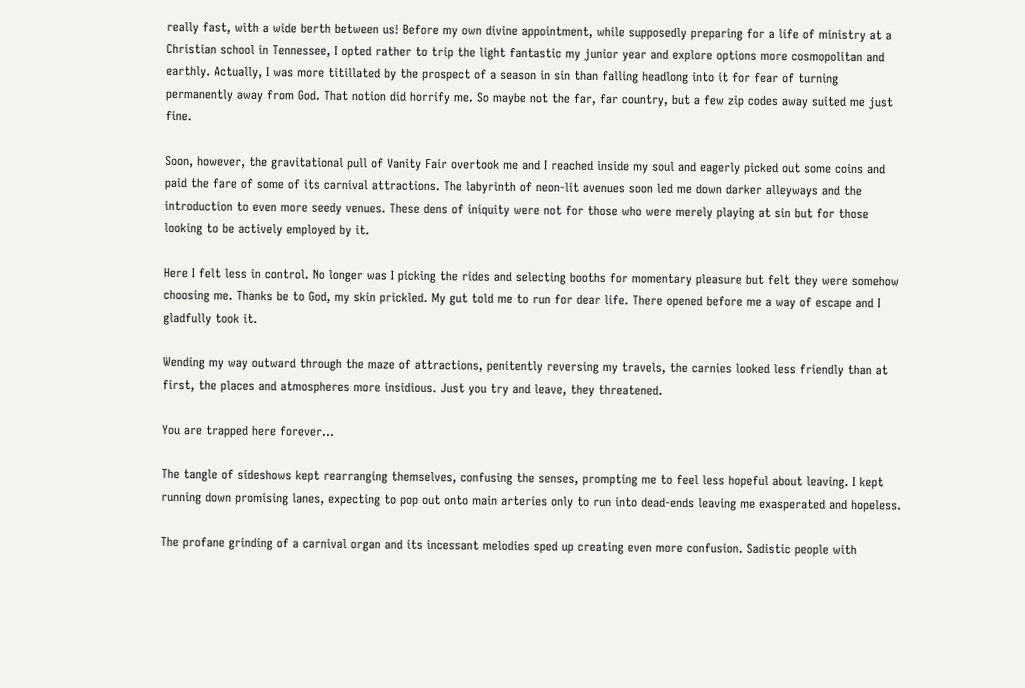really fast, with a wide berth between us! Before my own divine appointment, while supposedly preparing for a life of ministry at a Christian school in Tennessee, I opted rather to trip the light fantastic my junior year and explore options more cosmopolitan and earthly. Actually, I was more titillated by the prospect of a season in sin than falling headlong into it for fear of turning permanently away from God. That notion did horrify me. So maybe not the far, far country, but a few zip codes away suited me just fine.

Soon, however, the gravitational pull of Vanity Fair overtook me and I reached inside my soul and eagerly picked out some coins and paid the fare of some of its carnival attractions. The labyrinth of neon-lit avenues soon led me down darker alleyways and the introduction to even more seedy venues. These dens of iniquity were not for those who were merely playing at sin but for those looking to be actively employed by it.

Here I felt less in control. No longer was I picking the rides and selecting booths for momentary pleasure but felt they were somehow choosing me. Thanks be to God, my skin prickled. My gut told me to run for dear life. There opened before me a way of escape and I gladfully took it.

Wending my way outward through the maze of attractions, penitently reversing my travels, the carnies looked less friendly than at first, the places and atmospheres more insidious. Just you try and leave, they threatened.

You are trapped here forever…

The tangle of sideshows kept rearranging themselves, confusing the senses, prompting me to feel less hopeful about leaving. I kept running down promising lanes, expecting to pop out onto main arteries only to run into dead-ends leaving me exasperated and hopeless.

The profane grinding of a carnival organ and its incessant melodies sped up creating even more confusion. Sadistic people with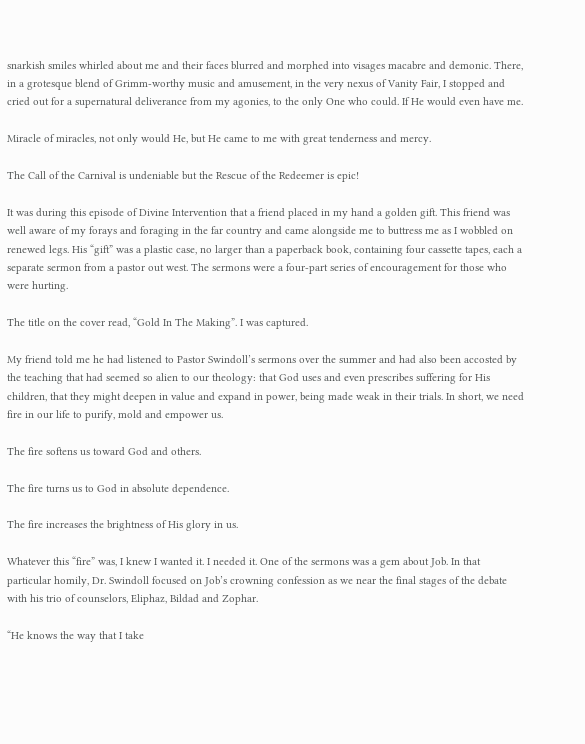snarkish smiles whirled about me and their faces blurred and morphed into visages macabre and demonic. There, in a grotesque blend of Grimm-worthy music and amusement, in the very nexus of Vanity Fair, I stopped and cried out for a supernatural deliverance from my agonies, to the only One who could. If He would even have me.

Miracle of miracles, not only would He, but He came to me with great tenderness and mercy.

The Call of the Carnival is undeniable but the Rescue of the Redeemer is epic!

It was during this episode of Divine Intervention that a friend placed in my hand a golden gift. This friend was well aware of my forays and foraging in the far country and came alongside me to buttress me as I wobbled on renewed legs. His “gift” was a plastic case, no larger than a paperback book, containing four cassette tapes, each a separate sermon from a pastor out west. The sermons were a four-part series of encouragement for those who were hurting.

The title on the cover read, “Gold In The Making”. I was captured.

My friend told me he had listened to Pastor Swindoll’s sermons over the summer and had also been accosted by the teaching that had seemed so alien to our theology: that God uses and even prescribes suffering for His children, that they might deepen in value and expand in power, being made weak in their trials. In short, we need fire in our life to purify, mold and empower us.

The fire softens us toward God and others.

The fire turns us to God in absolute dependence.

The fire increases the brightness of His glory in us.

Whatever this “fire” was, I knew I wanted it. I needed it. One of the sermons was a gem about Job. In that particular homily, Dr. Swindoll focused on Job’s crowning confession as we near the final stages of the debate with his trio of counselors, Eliphaz, Bildad and Zophar.

“He knows the way that I take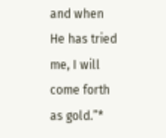and when He has tried me, I will come forth as gold.”*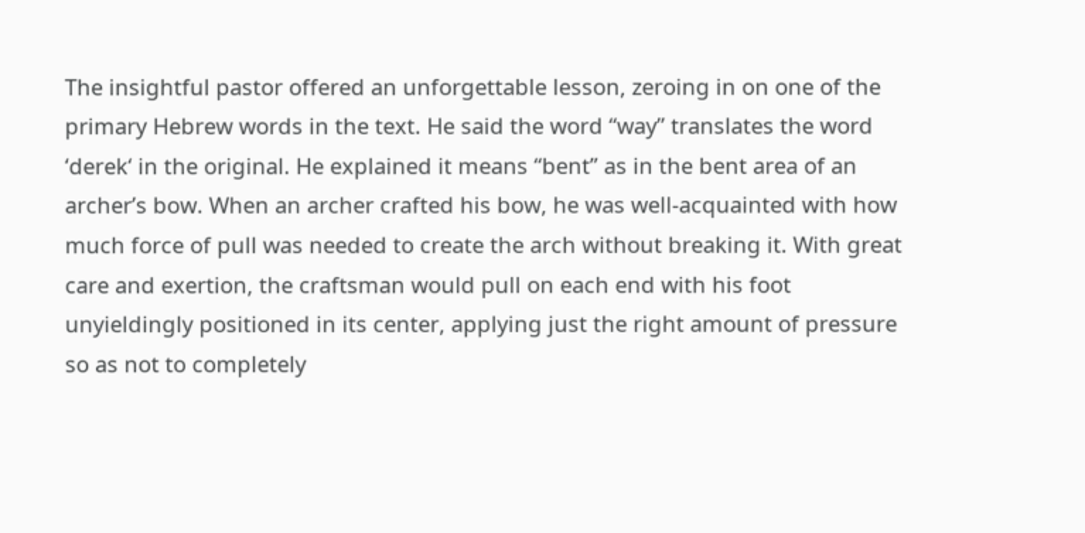The insightful pastor offered an unforgettable lesson, zeroing in on one of the primary Hebrew words in the text. He said the word “way” translates the word ‘derek‘ in the original. He explained it means “bent” as in the bent area of an archer’s bow. When an archer crafted his bow, he was well-acquainted with how much force of pull was needed to create the arch without breaking it. With great care and exertion, the craftsman would pull on each end with his foot unyieldingly positioned in its center, applying just the right amount of pressure so as not to completely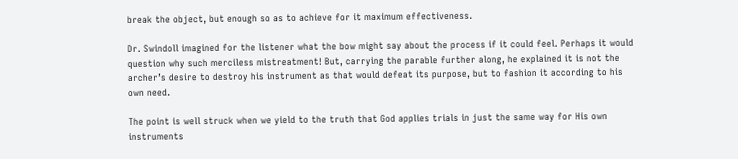break the object, but enough so as to achieve for it maximum effectiveness.

Dr. Swindoll imagined for the listener what the bow might say about the process if it could feel. Perhaps it would question why such merciless mistreatment! But, carrying the parable further along, he explained it is not the archer’s desire to destroy his instrument as that would defeat its purpose, but to fashion it according to his own need.

The point is well struck when we yield to the truth that God applies trials in just the same way for His own instruments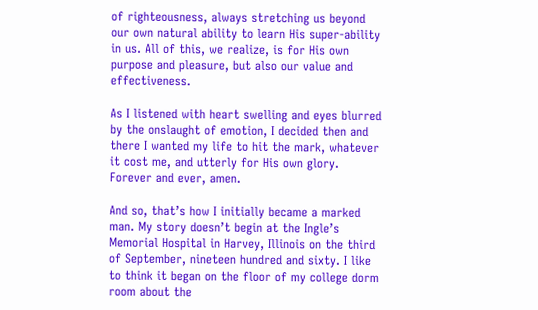of righteousness, always stretching us beyond our own natural ability to learn His super-ability in us. All of this, we realize, is for His own purpose and pleasure, but also our value and effectiveness.

As I listened with heart swelling and eyes blurred by the onslaught of emotion, I decided then and there I wanted my life to hit the mark, whatever it cost me, and utterly for His own glory. Forever and ever, amen.

And so, that’s how I initially became a marked man. My story doesn’t begin at the Ingle’s Memorial Hospital in Harvey, Illinois on the third of September, nineteen hundred and sixty. I like to think it began on the floor of my college dorm room about the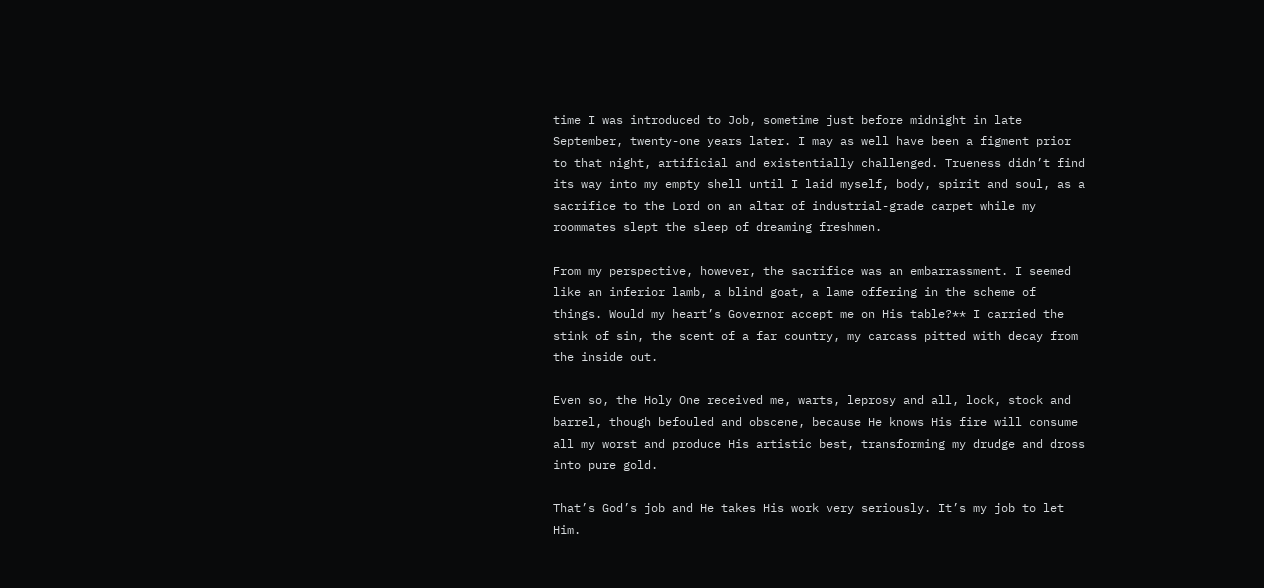time I was introduced to Job, sometime just before midnight in late September, twenty-one years later. I may as well have been a figment prior to that night, artificial and existentially challenged. Trueness didn’t find its way into my empty shell until I laid myself, body, spirit and soul, as a sacrifice to the Lord on an altar of industrial-grade carpet while my roommates slept the sleep of dreaming freshmen.

From my perspective, however, the sacrifice was an embarrassment. I seemed like an inferior lamb, a blind goat, a lame offering in the scheme of things. Would my heart’s Governor accept me on His table?** I carried the stink of sin, the scent of a far country, my carcass pitted with decay from the inside out.

Even so, the Holy One received me, warts, leprosy and all, lock, stock and barrel, though befouled and obscene, because He knows His fire will consume all my worst and produce His artistic best, transforming my drudge and dross into pure gold.

That’s God’s job and He takes His work very seriously. It’s my job to let Him.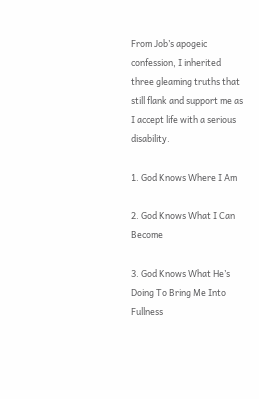From Job’s apogeic confession, I inherited three gleaming truths that still flank and support me as I accept life with a serious disability.

1. God Knows Where I Am

2. God Knows What I Can Become

3. God Knows What He’s Doing To Bring Me Into Fullness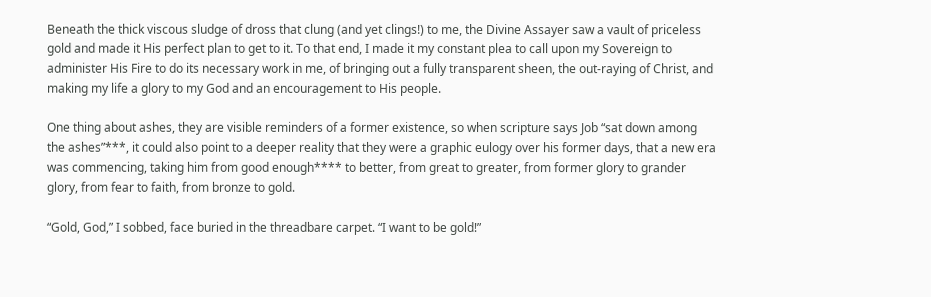Beneath the thick viscous sludge of dross that clung (and yet clings!) to me, the Divine Assayer saw a vault of priceless gold and made it His perfect plan to get to it. To that end, I made it my constant plea to call upon my Sovereign to administer His Fire to do its necessary work in me, of bringing out a fully transparent sheen, the out-raying of Christ, and making my life a glory to my God and an encouragement to His people.

One thing about ashes, they are visible reminders of a former existence, so when scripture says Job “sat down among the ashes”***, it could also point to a deeper reality that they were a graphic eulogy over his former days, that a new era was commencing, taking him from good enough**** to better, from great to greater, from former glory to grander glory, from fear to faith, from bronze to gold.

“Gold, God,” I sobbed, face buried in the threadbare carpet. “I want to be gold!”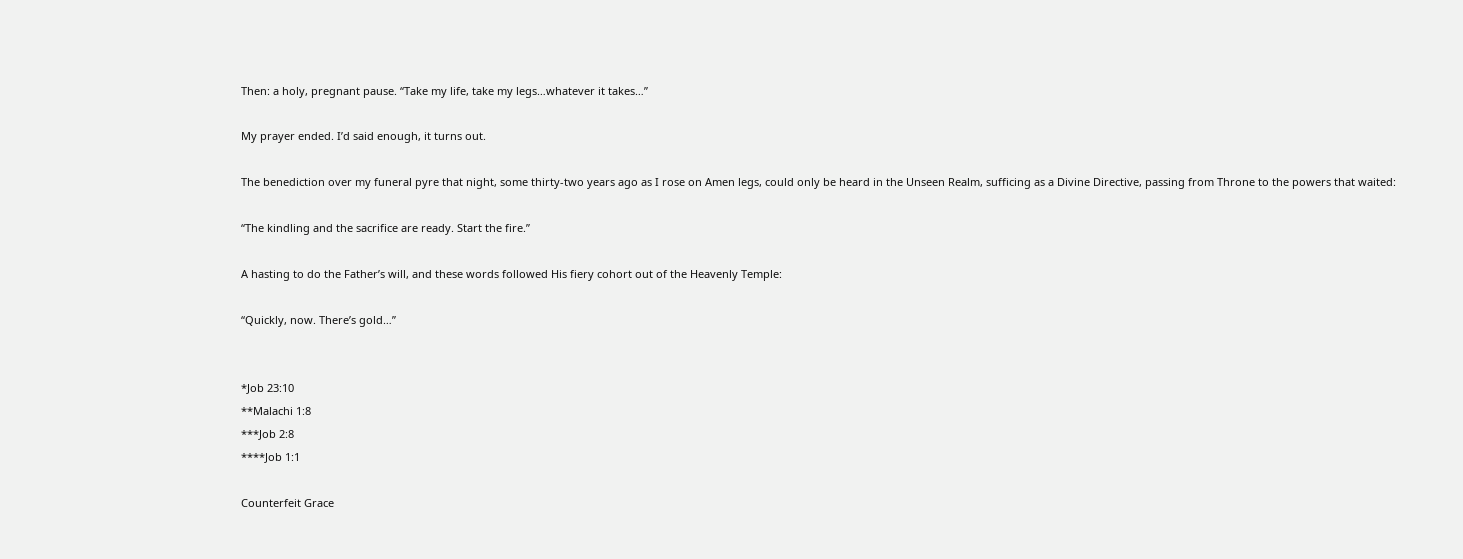Then: a holy, pregnant pause. “Take my life, take my legs…whatever it takes…”

My prayer ended. I’d said enough, it turns out.

The benediction over my funeral pyre that night, some thirty-two years ago as I rose on Amen legs, could only be heard in the Unseen Realm, sufficing as a Divine Directive, passing from Throne to the powers that waited:

“The kindling and the sacrifice are ready. Start the fire.”

A hasting to do the Father’s will, and these words followed His fiery cohort out of the Heavenly Temple:

“Quickly, now. There’s gold…”


*Job 23:10
**Malachi 1:8
***Job 2:8
****Job 1:1

Counterfeit Grace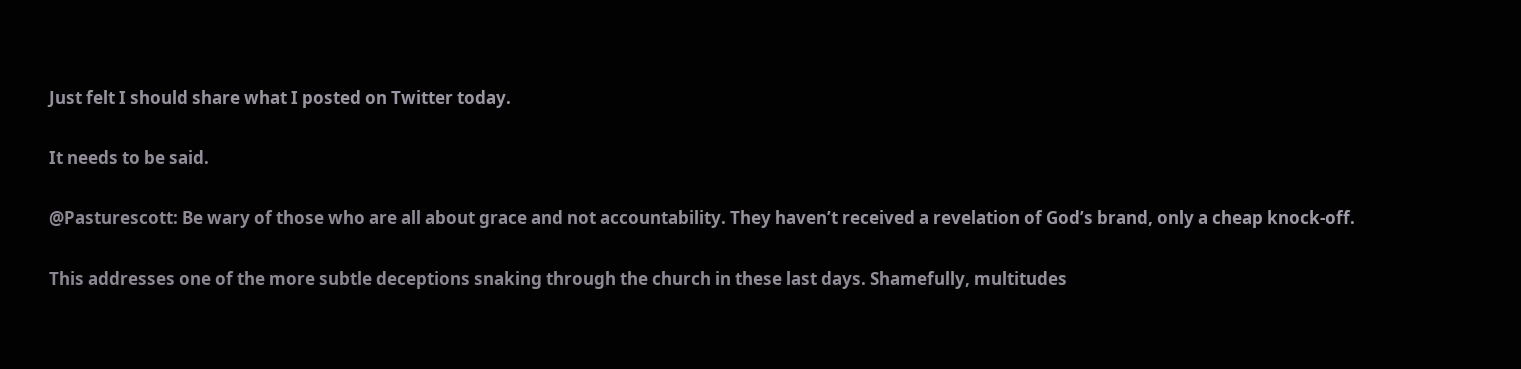Just felt I should share what I posted on Twitter today.

It needs to be said.

@Pasturescott: Be wary of those who are all about grace and not accountability. They haven’t received a revelation of God’s brand, only a cheap knock-off.

This addresses one of the more subtle deceptions snaking through the church in these last days. Shamefully, multitudes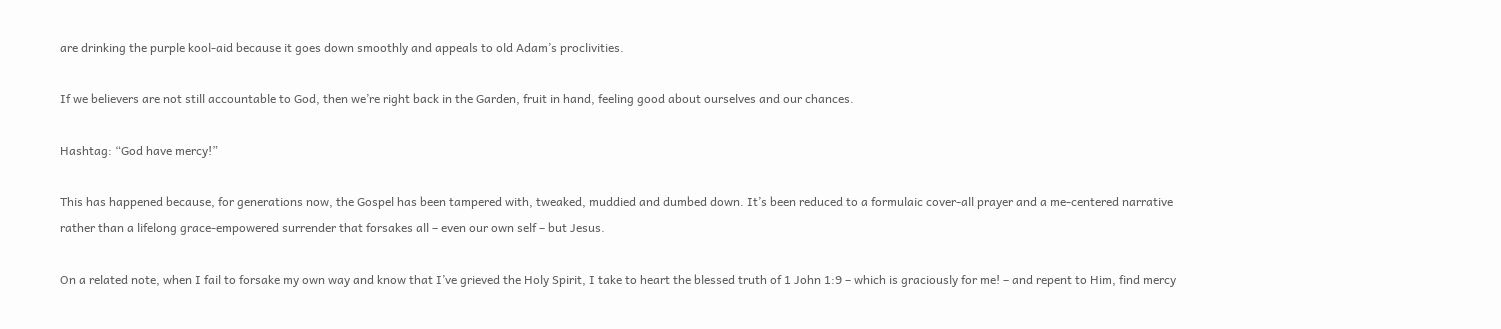are drinking the purple kool-aid because it goes down smoothly and appeals to old Adam’s proclivities.

If we believers are not still accountable to God, then we’re right back in the Garden, fruit in hand, feeling good about ourselves and our chances.

Hashtag: “God have mercy!”

This has happened because, for generations now, the Gospel has been tampered with, tweaked, muddied and dumbed down. It’s been reduced to a formulaic cover-all prayer and a me-centered narrative rather than a lifelong grace-empowered surrender that forsakes all – even our own self – but Jesus.

On a related note, when I fail to forsake my own way and know that I’ve grieved the Holy Spirit, I take to heart the blessed truth of 1 John 1:9 – which is graciously for me! – and repent to Him, find mercy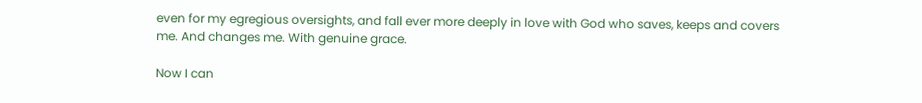even for my egregious oversights, and fall ever more deeply in love with God who saves, keeps and covers me. And changes me. With genuine grace.

Now I can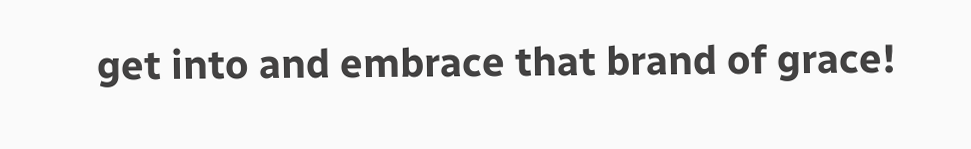get into and embrace that brand of grace!